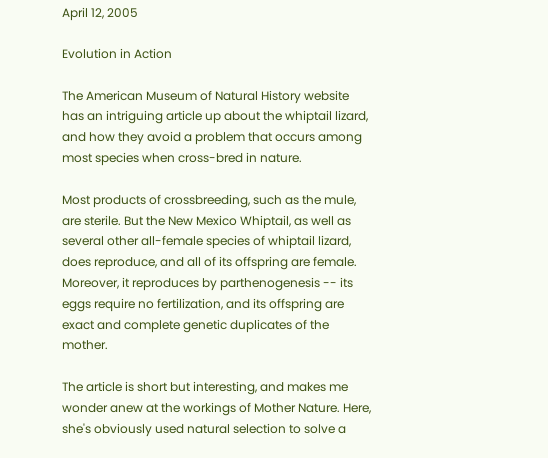April 12, 2005

Evolution in Action

The American Museum of Natural History website has an intriguing article up about the whiptail lizard, and how they avoid a problem that occurs among most species when cross-bred in nature.

Most products of crossbreeding, such as the mule, are sterile. But the New Mexico Whiptail, as well as several other all-female species of whiptail lizard, does reproduce, and all of its offspring are female. Moreover, it reproduces by parthenogenesis -- its eggs require no fertilization, and its offspring are exact and complete genetic duplicates of the mother.

The article is short but interesting, and makes me wonder anew at the workings of Mother Nature. Here, she's obviously used natural selection to solve a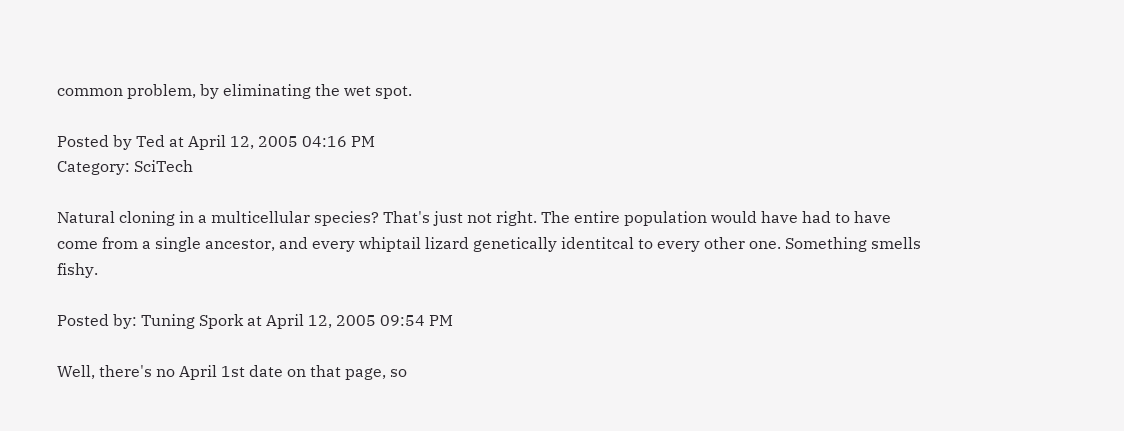common problem, by eliminating the wet spot.

Posted by Ted at April 12, 2005 04:16 PM
Category: SciTech

Natural cloning in a multicellular species? That's just not right. The entire population would have had to have come from a single ancestor, and every whiptail lizard genetically identitcal to every other one. Something smells fishy.

Posted by: Tuning Spork at April 12, 2005 09:54 PM

Well, there's no April 1st date on that page, so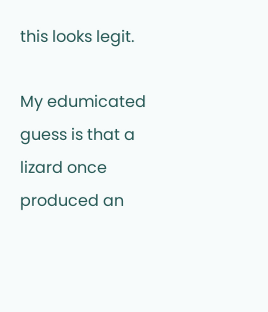this looks legit.

My edumicated guess is that a lizard once produced an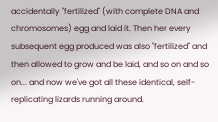accidentally "fertilized" (with complete DNA and chromosomes) egg and laid it. Then her every subsequent egg produced was also "fertilized" and then allowed to grow and be laid, and so on and so on... and now we've got all these identical, self-replicating lizards running around.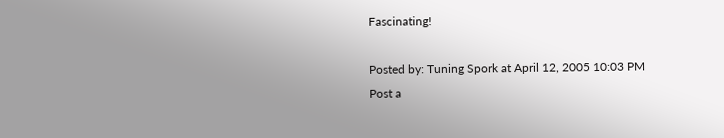Fascinating!

Posted by: Tuning Spork at April 12, 2005 10:03 PM
Post a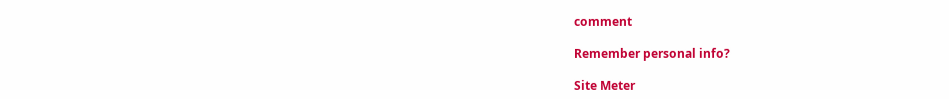comment

Remember personal info?

Site Meter